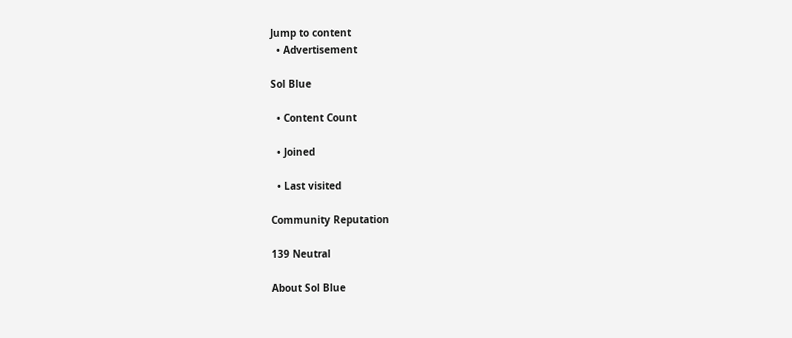Jump to content
  • Advertisement

Sol Blue

  • Content Count

  • Joined

  • Last visited

Community Reputation

139 Neutral

About Sol Blue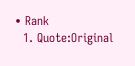• Rank
  1. Quote:Original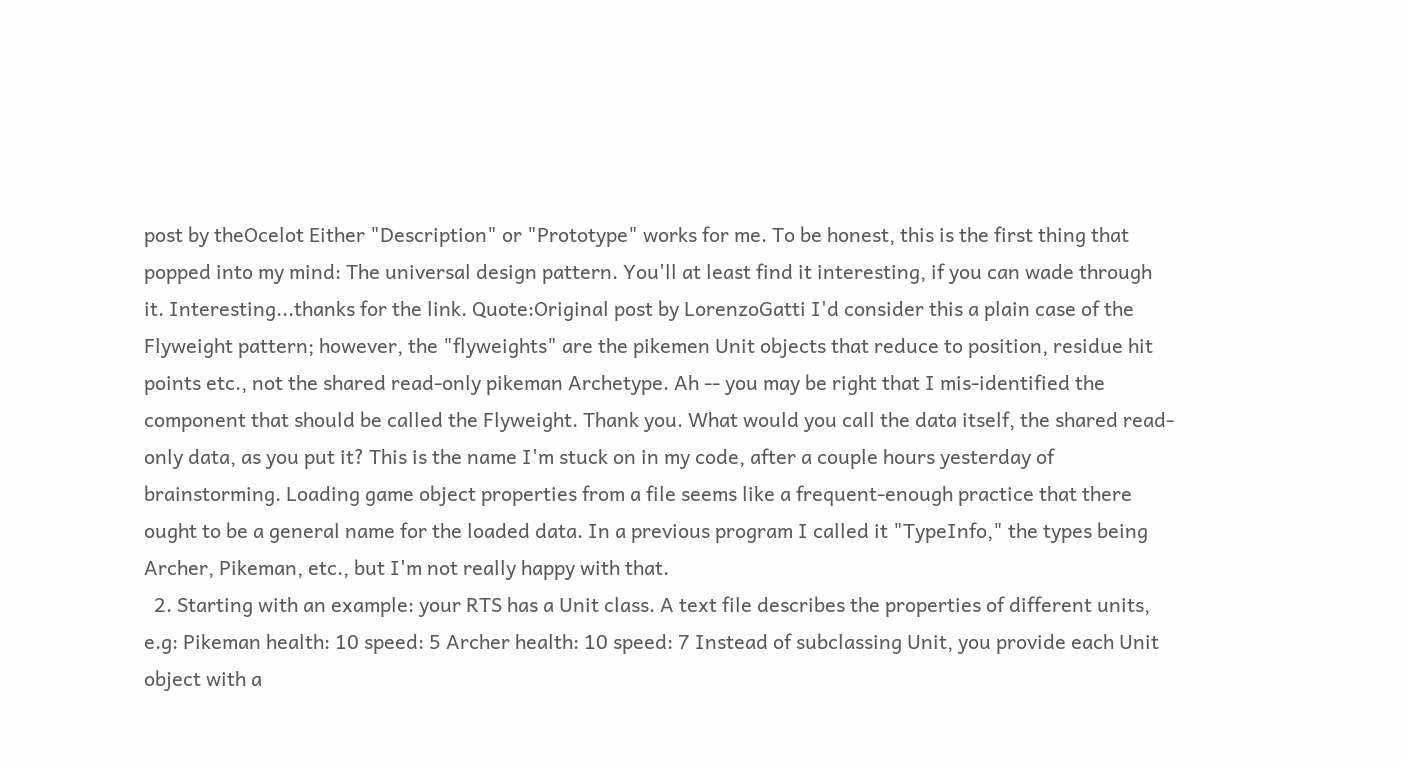post by theOcelot Either "Description" or "Prototype" works for me. To be honest, this is the first thing that popped into my mind: The universal design pattern. You'll at least find it interesting, if you can wade through it. Interesting...thanks for the link. Quote:Original post by LorenzoGatti I'd consider this a plain case of the Flyweight pattern; however, the "flyweights" are the pikemen Unit objects that reduce to position, residue hit points etc., not the shared read-only pikeman Archetype. Ah -- you may be right that I mis-identified the component that should be called the Flyweight. Thank you. What would you call the data itself, the shared read-only data, as you put it? This is the name I'm stuck on in my code, after a couple hours yesterday of brainstorming. Loading game object properties from a file seems like a frequent-enough practice that there ought to be a general name for the loaded data. In a previous program I called it "TypeInfo," the types being Archer, Pikeman, etc., but I'm not really happy with that.
  2. Starting with an example: your RTS has a Unit class. A text file describes the properties of different units, e.g: Pikeman health: 10 speed: 5 Archer health: 10 speed: 7 Instead of subclassing Unit, you provide each Unit object with a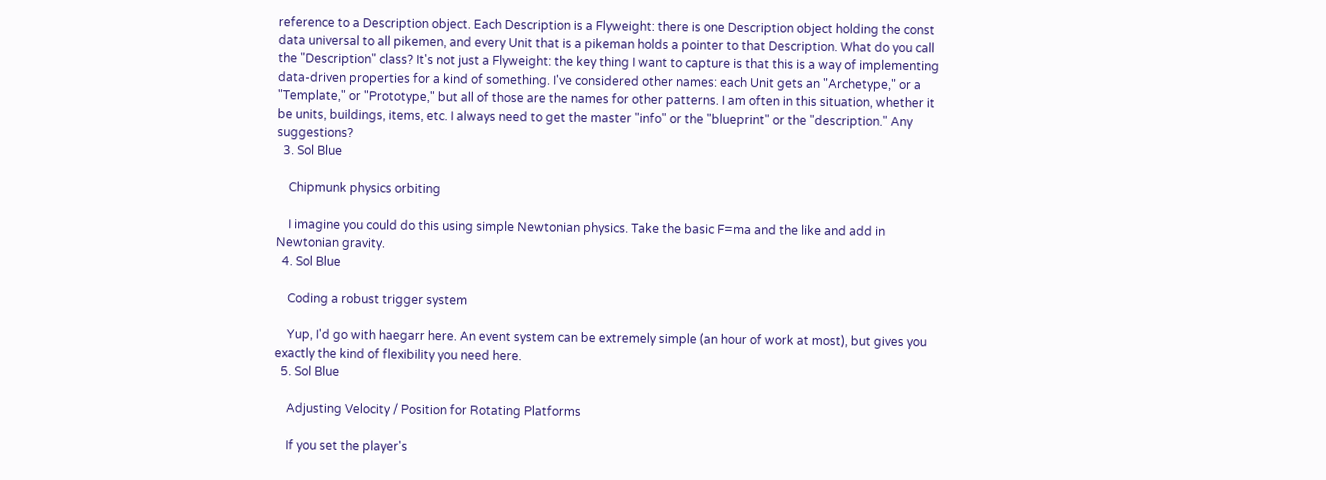reference to a Description object. Each Description is a Flyweight: there is one Description object holding the const data universal to all pikemen, and every Unit that is a pikeman holds a pointer to that Description. What do you call the "Description" class? It's not just a Flyweight: the key thing I want to capture is that this is a way of implementing data-driven properties for a kind of something. I've considered other names: each Unit gets an "Archetype," or a "Template," or "Prototype," but all of those are the names for other patterns. I am often in this situation, whether it be units, buildings, items, etc. I always need to get the master "info" or the "blueprint" or the "description." Any suggestions?
  3. Sol Blue

    Chipmunk physics orbiting

    I imagine you could do this using simple Newtonian physics. Take the basic F=ma and the like and add in Newtonian gravity.
  4. Sol Blue

    Coding a robust trigger system

    Yup, I'd go with haegarr here. An event system can be extremely simple (an hour of work at most), but gives you exactly the kind of flexibility you need here.
  5. Sol Blue

    Adjusting Velocity / Position for Rotating Platforms

    If you set the player's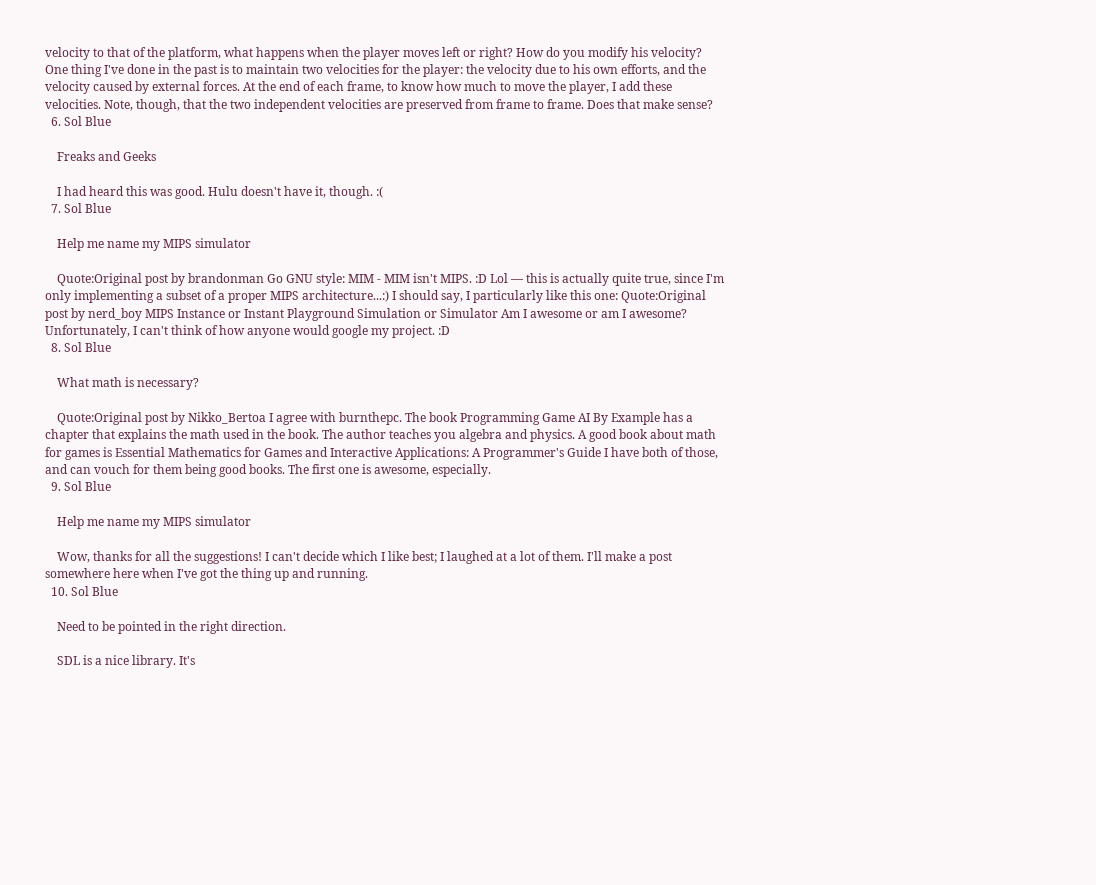velocity to that of the platform, what happens when the player moves left or right? How do you modify his velocity? One thing I've done in the past is to maintain two velocities for the player: the velocity due to his own efforts, and the velocity caused by external forces. At the end of each frame, to know how much to move the player, I add these velocities. Note, though, that the two independent velocities are preserved from frame to frame. Does that make sense?
  6. Sol Blue

    Freaks and Geeks

    I had heard this was good. Hulu doesn't have it, though. :(
  7. Sol Blue

    Help me name my MIPS simulator

    Quote:Original post by brandonman Go GNU style: MIM - MIM isn't MIPS. :D Lol — this is actually quite true, since I'm only implementing a subset of a proper MIPS architecture...:) I should say, I particularly like this one: Quote:Original post by nerd_boy MIPS Instance or Instant Playground Simulation or Simulator Am I awesome or am I awesome? Unfortunately, I can't think of how anyone would google my project. :D
  8. Sol Blue

    What math is necessary?

    Quote:Original post by Nikko_Bertoa I agree with burnthepc. The book Programming Game AI By Example has a chapter that explains the math used in the book. The author teaches you algebra and physics. A good book about math for games is Essential Mathematics for Games and Interactive Applications: A Programmer's Guide I have both of those, and can vouch for them being good books. The first one is awesome, especially.
  9. Sol Blue

    Help me name my MIPS simulator

    Wow, thanks for all the suggestions! I can't decide which I like best; I laughed at a lot of them. I'll make a post somewhere here when I've got the thing up and running.
  10. Sol Blue

    Need to be pointed in the right direction.

    SDL is a nice library. It's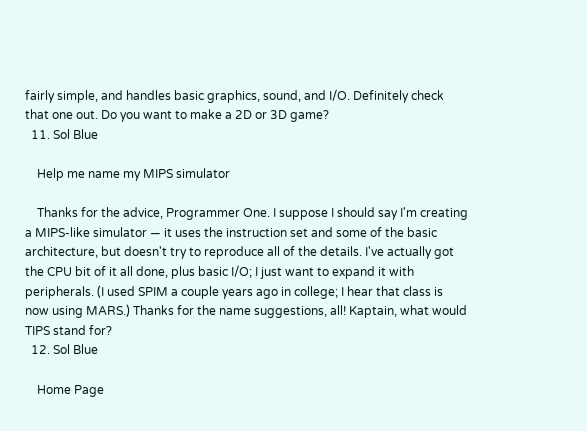fairly simple, and handles basic graphics, sound, and I/O. Definitely check that one out. Do you want to make a 2D or 3D game?
  11. Sol Blue

    Help me name my MIPS simulator

    Thanks for the advice, Programmer One. I suppose I should say I'm creating a MIPS-like simulator — it uses the instruction set and some of the basic architecture, but doesn't try to reproduce all of the details. I've actually got the CPU bit of it all done, plus basic I/O; I just want to expand it with peripherals. (I used SPIM a couple years ago in college; I hear that class is now using MARS.) Thanks for the name suggestions, all! Kaptain, what would TIPS stand for?
  12. Sol Blue

    Home Page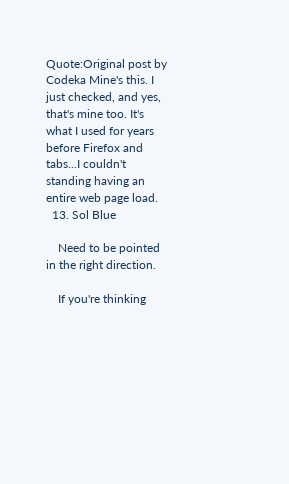Quote:Original post by Codeka Mine's this. I just checked, and yes, that's mine too. It's what I used for years before Firefox and tabs...I couldn't standing having an entire web page load.
  13. Sol Blue

    Need to be pointed in the right direction.

    If you're thinking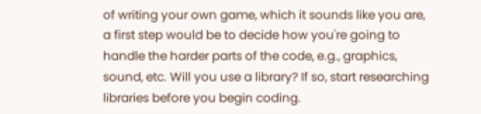of writing your own game, which it sounds like you are, a first step would be to decide how you're going to handle the harder parts of the code, e.g., graphics, sound, etc. Will you use a library? If so, start researching libraries before you begin coding.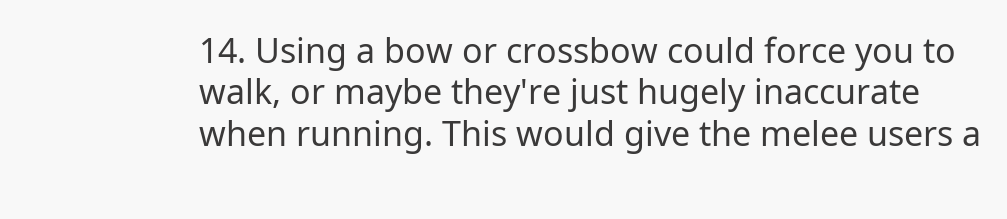14. Using a bow or crossbow could force you to walk, or maybe they're just hugely inaccurate when running. This would give the melee users a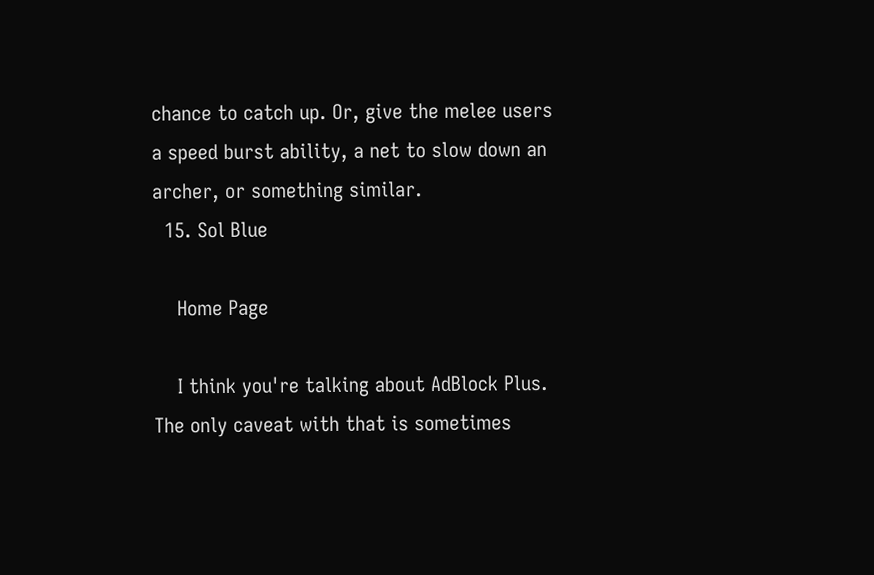chance to catch up. Or, give the melee users a speed burst ability, a net to slow down an archer, or something similar.
  15. Sol Blue

    Home Page

    I think you're talking about AdBlock Plus. The only caveat with that is sometimes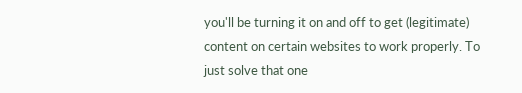you'll be turning it on and off to get (legitimate) content on certain websites to work properly. To just solve that one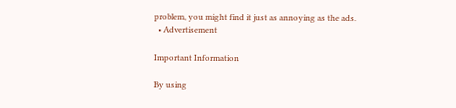problem, you might find it just as annoying as the ads.
  • Advertisement

Important Information

By using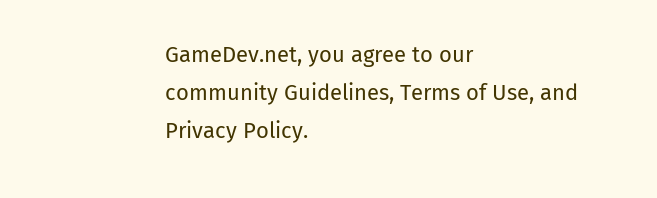GameDev.net, you agree to our community Guidelines, Terms of Use, and Privacy Policy.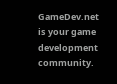GameDev.net is your game development community.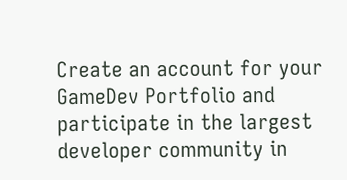Create an account for your GameDev Portfolio and participate in the largest developer community in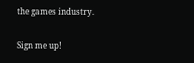the games industry.

Sign me up!